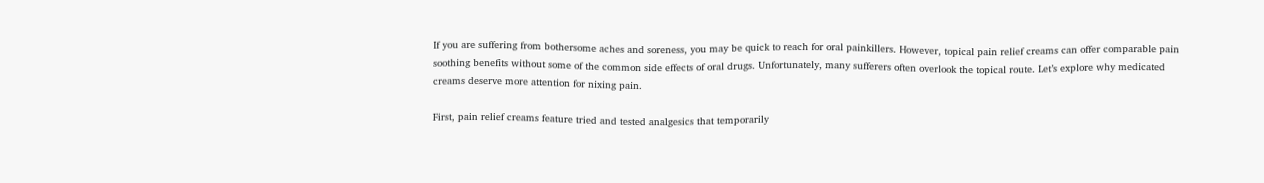If you are suffering from bothersome aches and soreness, you may be quick to reach for oral painkillers. However, topical pain relief creams can offer comparable pain soothing benefits without some of the common side effects of oral drugs. Unfortunately, many sufferers often overlook the topical route. Let’s explore why medicated creams deserve more attention for nixing pain.

First, pain relief creams feature tried and tested analgesics that temporarily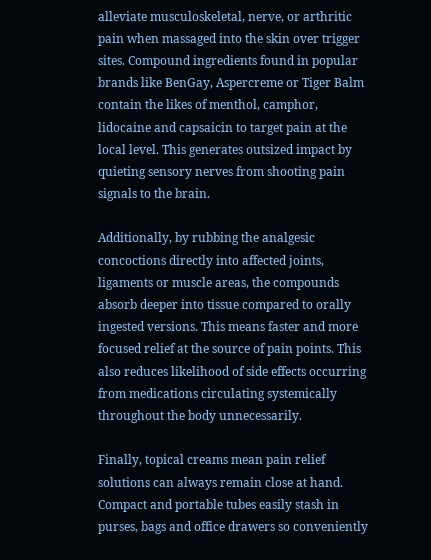alleviate musculoskeletal, nerve, or arthritic pain when massaged into the skin over trigger sites. Compound ingredients found in popular brands like BenGay, Aspercreme or Tiger Balm contain the likes of menthol, camphor, lidocaine and capsaicin to target pain at the local level. This generates outsized impact by quieting sensory nerves from shooting pain signals to the brain.

Additionally, by rubbing the analgesic concoctions directly into affected joints, ligaments or muscle areas, the compounds absorb deeper into tissue compared to orally ingested versions. This means faster and more focused relief at the source of pain points. This also reduces likelihood of side effects occurring from medications circulating systemically throughout the body unnecessarily.

Finally, topical creams mean pain relief solutions can always remain close at hand. Compact and portable tubes easily stash in purses, bags and office drawers so conveniently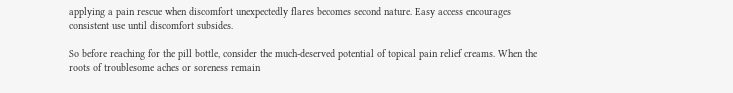applying a pain rescue when discomfort unexpectedly flares becomes second nature. Easy access encourages consistent use until discomfort subsides.

So before reaching for the pill bottle, consider the much-deserved potential of topical pain relief creams. When the roots of troublesome aches or soreness remain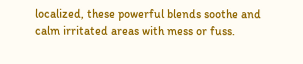localized, these powerful blends soothe and calm irritated areas with mess or fuss.